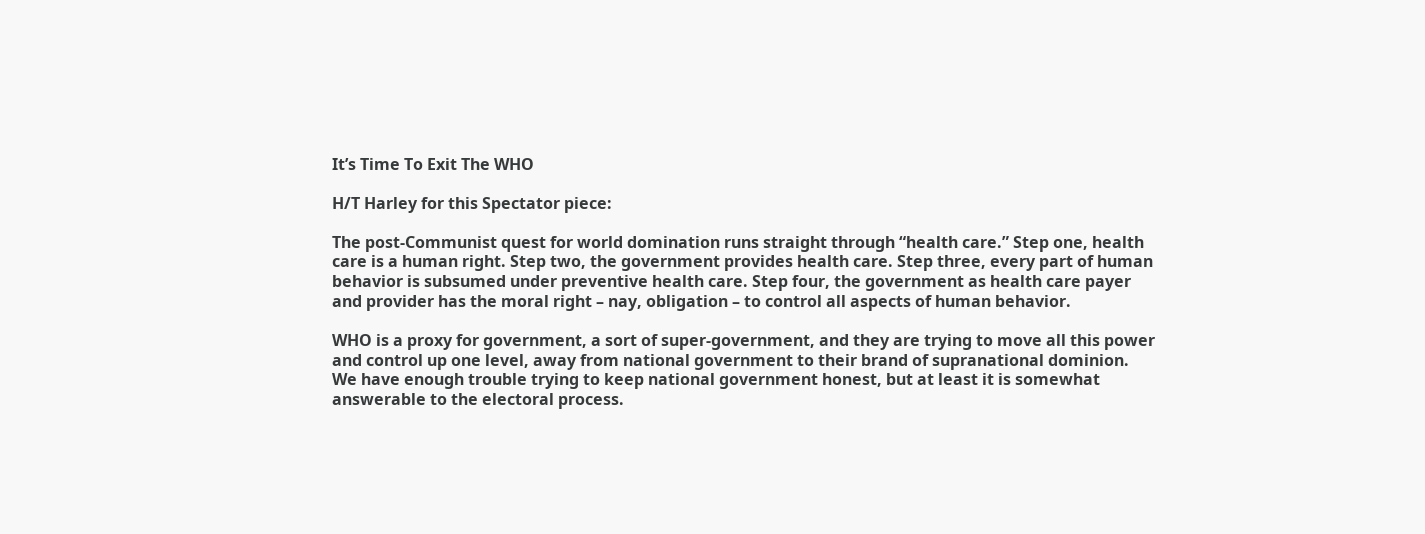It’s Time To Exit The WHO

H/T Harley for this Spectator piece:

The post-Communist quest for world domination runs straight through “health care.” Step one, health care is a human right. Step two, the government provides health care. Step three, every part of human behavior is subsumed under preventive health care. Step four, the government as health care payer and provider has the moral right – nay, obligation – to control all aspects of human behavior.

WHO is a proxy for government, a sort of super-government, and they are trying to move all this power and control up one level, away from national government to their brand of supranational dominion. We have enough trouble trying to keep national government honest, but at least it is somewhat answerable to the electoral process.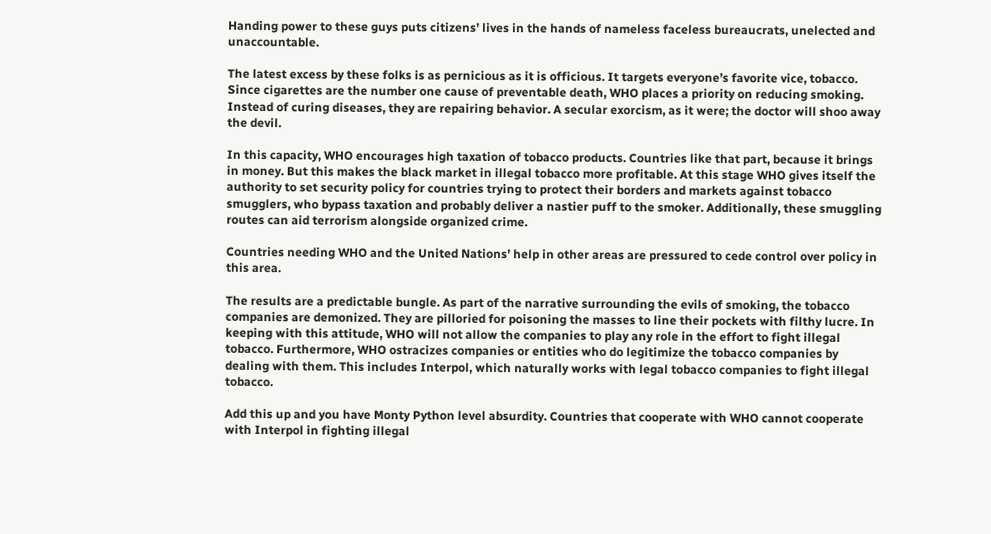Handing power to these guys puts citizens’ lives in the hands of nameless faceless bureaucrats, unelected and unaccountable.

The latest excess by these folks is as pernicious as it is officious. It targets everyone’s favorite vice, tobacco. Since cigarettes are the number one cause of preventable death, WHO places a priority on reducing smoking. Instead of curing diseases, they are repairing behavior. A secular exorcism, as it were; the doctor will shoo away the devil.

In this capacity, WHO encourages high taxation of tobacco products. Countries like that part, because it brings in money. But this makes the black market in illegal tobacco more profitable. At this stage WHO gives itself the authority to set security policy for countries trying to protect their borders and markets against tobacco smugglers, who bypass taxation and probably deliver a nastier puff to the smoker. Additionally, these smuggling routes can aid terrorism alongside organized crime.

Countries needing WHO and the United Nations’ help in other areas are pressured to cede control over policy in this area.

The results are a predictable bungle. As part of the narrative surrounding the evils of smoking, the tobacco companies are demonized. They are pilloried for poisoning the masses to line their pockets with filthy lucre. In keeping with this attitude, WHO will not allow the companies to play any role in the effort to fight illegal tobacco. Furthermore, WHO ostracizes companies or entities who do legitimize the tobacco companies by dealing with them. This includes Interpol, which naturally works with legal tobacco companies to fight illegal tobacco.

Add this up and you have Monty Python level absurdity. Countries that cooperate with WHO cannot cooperate with Interpol in fighting illegal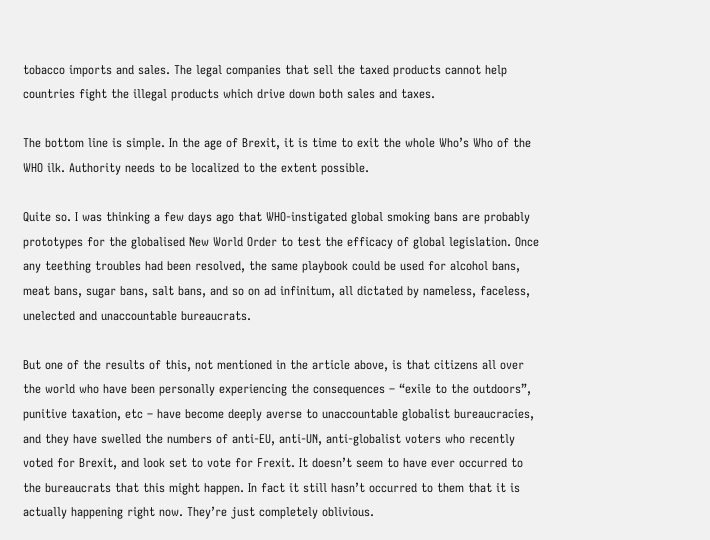tobacco imports and sales. The legal companies that sell the taxed products cannot help countries fight the illegal products which drive down both sales and taxes.

The bottom line is simple. In the age of Brexit, it is time to exit the whole Who’s Who of the WHO ilk. Authority needs to be localized to the extent possible.

Quite so. I was thinking a few days ago that WHO-instigated global smoking bans are probably prototypes for the globalised New World Order to test the efficacy of global legislation. Once any teething troubles had been resolved, the same playbook could be used for alcohol bans, meat bans, sugar bans, salt bans, and so on ad infinitum, all dictated by nameless, faceless, unelected and unaccountable bureaucrats.

But one of the results of this, not mentioned in the article above, is that citizens all over the world who have been personally experiencing the consequences – “exile to the outdoors”, punitive taxation, etc – have become deeply averse to unaccountable globalist bureaucracies, and they have swelled the numbers of anti-EU, anti-UN, anti-globalist voters who recently voted for Brexit, and look set to vote for Frexit. It doesn’t seem to have ever occurred to the bureaucrats that this might happen. In fact it still hasn’t occurred to them that it is actually happening right now. They’re just completely oblivious.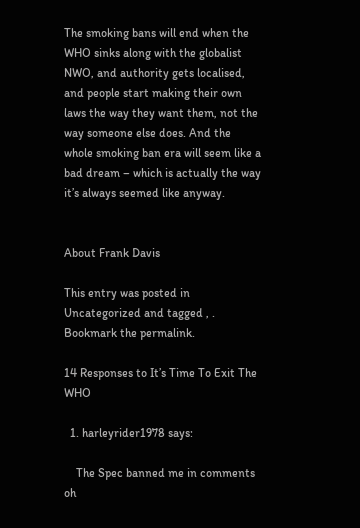The smoking bans will end when the WHO sinks along with the globalist NWO, and authority gets localised, and people start making their own laws the way they want them, not the way someone else does. And the whole smoking ban era will seem like a bad dream – which is actually the way it’s always seemed like anyway.


About Frank Davis

This entry was posted in Uncategorized and tagged , . Bookmark the permalink.

14 Responses to It’s Time To Exit The WHO

  1. harleyrider1978 says:

    The Spec banned me in comments oh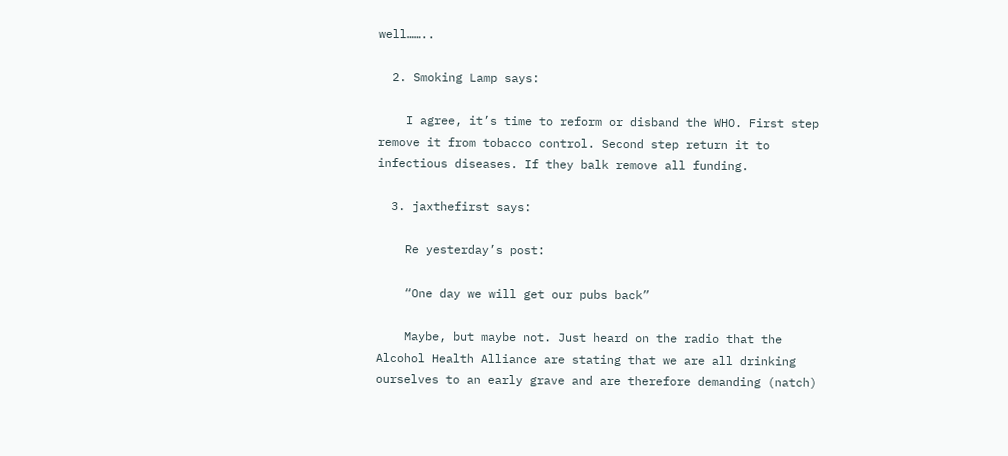well……..

  2. Smoking Lamp says:

    I agree, it’s time to reform or disband the WHO. First step remove it from tobacco control. Second step return it to infectious diseases. If they balk remove all funding.

  3. jaxthefirst says:

    Re yesterday’s post:

    “One day we will get our pubs back”

    Maybe, but maybe not. Just heard on the radio that the Alcohol Health Alliance are stating that we are all drinking ourselves to an early grave and are therefore demanding (natch)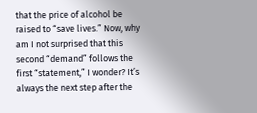that the price of alcohol be raised to “save lives.” Now, why am I not surprised that this second “demand” follows the first “statement,” I wonder? It’s always the next step after the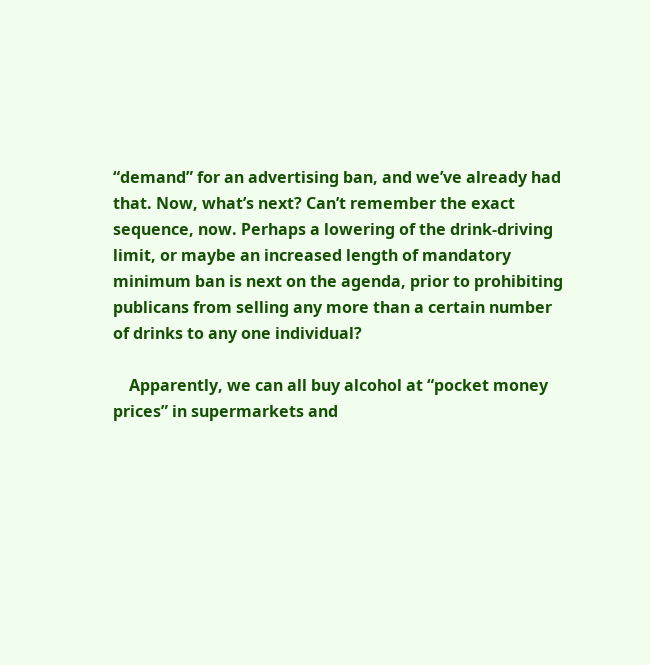“demand” for an advertising ban, and we’ve already had that. Now, what’s next? Can’t remember the exact sequence, now. Perhaps a lowering of the drink-driving limit, or maybe an increased length of mandatory minimum ban is next on the agenda, prior to prohibiting publicans from selling any more than a certain number of drinks to any one individual?

    Apparently, we can all buy alcohol at “pocket money prices” in supermarkets and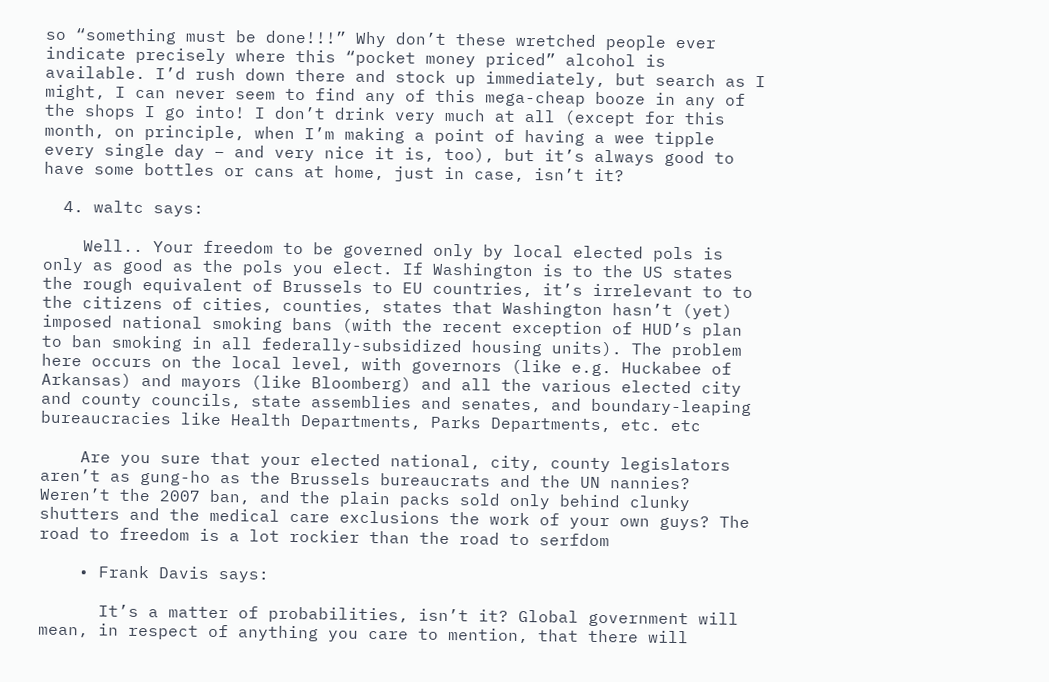so “something must be done!!!” Why don’t these wretched people ever indicate precisely where this “pocket money priced” alcohol is available. I’d rush down there and stock up immediately, but search as I might, I can never seem to find any of this mega-cheap booze in any of the shops I go into! I don’t drink very much at all (except for this month, on principle, when I’m making a point of having a wee tipple every single day – and very nice it is, too), but it’s always good to have some bottles or cans at home, just in case, isn’t it?

  4. waltc says:

    Well.. Your freedom to be governed only by local elected pols is only as good as the pols you elect. If Washington is to the US states the rough equivalent of Brussels to EU countries, it’s irrelevant to to the citizens of cities, counties, states that Washington hasn’t (yet) imposed national smoking bans (with the recent exception of HUD’s plan to ban smoking in all federally-subsidized housing units). The problem here occurs on the local level, with governors (like e.g. Huckabee of Arkansas) and mayors (like Bloomberg) and all the various elected city and county councils, state assemblies and senates, and boundary-leaping bureaucracies like Health Departments, Parks Departments, etc. etc

    Are you sure that your elected national, city, county legislators aren’t as gung-ho as the Brussels bureaucrats and the UN nannies? Weren’t the 2007 ban, and the plain packs sold only behind clunky shutters and the medical care exclusions the work of your own guys? The road to freedom is a lot rockier than the road to serfdom

    • Frank Davis says:

      It’s a matter of probabilities, isn’t it? Global government will mean, in respect of anything you care to mention, that there will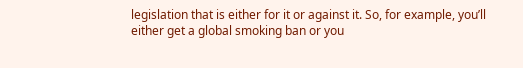legislation that is either for it or against it. So, for example, you’ll either get a global smoking ban or you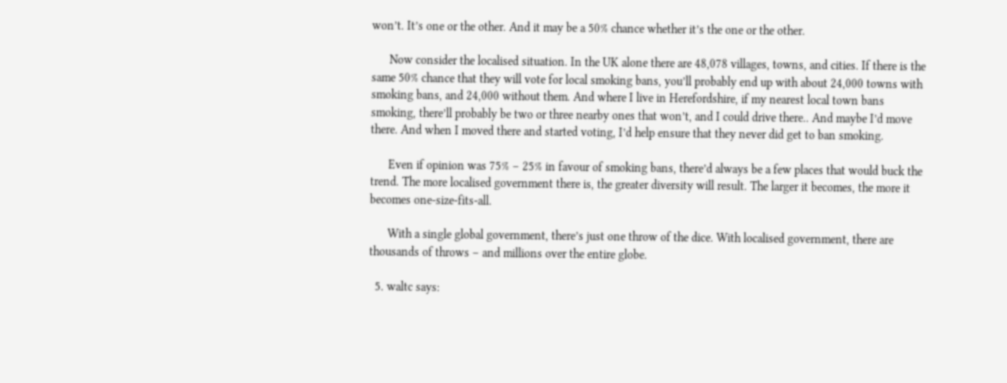won’t. It’s one or the other. And it may be a 50% chance whether it’s the one or the other.

      Now consider the localised situation. In the UK alone there are 48,078 villages, towns, and cities. If there is the same 50% chance that they will vote for local smoking bans, you’ll probably end up with about 24,000 towns with smoking bans, and 24,000 without them. And where I live in Herefordshire, if my nearest local town bans smoking, there’ll probably be two or three nearby ones that won’t, and I could drive there.. And maybe I’d move there. And when I moved there and started voting, I’d help ensure that they never did get to ban smoking.

      Even if opinion was 75% – 25% in favour of smoking bans, there’d always be a few places that would buck the trend. The more localised government there is, the greater diversity will result. The larger it becomes, the more it becomes one-size-fits-all.

      With a single global government, there’s just one throw of the dice. With localised government, there are thousands of throws – and millions over the entire globe.

  5. waltc says: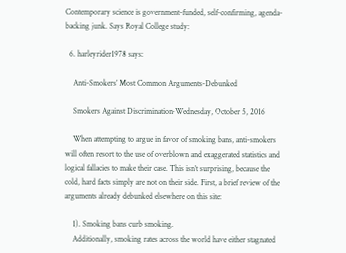Contemporary science is government-funded, self-confirming, agenda-backing junk. Says Royal College study:

  6. harleyrider1978 says:

    Anti-Smokers’ Most Common Arguments-Debunked

    Smokers Against Discrimination·Wednesday, October 5, 2016

    When attempting to argue in favor of smoking bans, anti-smokers will often resort to the use of overblown and exaggerated statistics and logical fallacies to make their case. This isn’t surprising, because the cold, hard facts simply are not on their side. First, a brief review of the arguments already debunked elsewhere on this site:

    1). Smoking bans curb smoking.
    Additionally, smoking rates across the world have either stagnated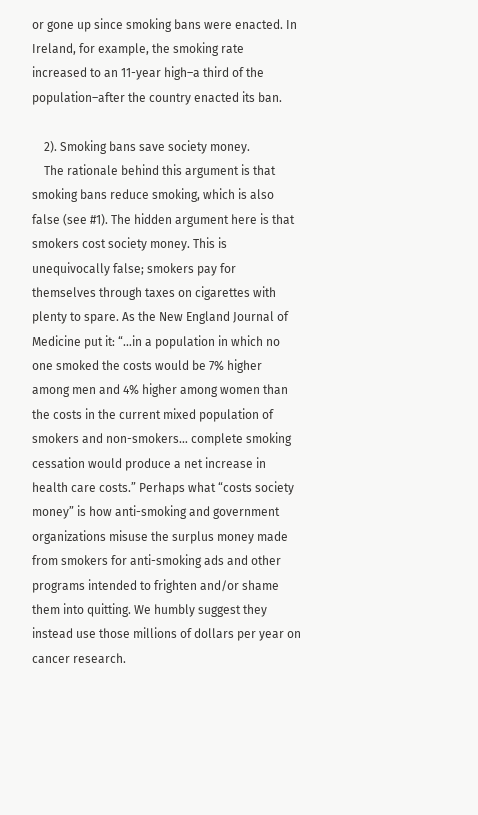or gone up since smoking bans were enacted. In Ireland, for example, the smoking rate increased to an 11-year high–a third of the population–after the country enacted its ban.

    2). Smoking bans save society money.
    The rationale behind this argument is that smoking bans reduce smoking, which is also false (see #1). The hidden argument here is that smokers cost society money. This is unequivocally false; smokers pay for themselves through taxes on cigarettes with plenty to spare. As the New England Journal of Medicine put it: “…in a population in which no one smoked the costs would be 7% higher among men and 4% higher among women than the costs in the current mixed population of smokers and non-smokers… complete smoking cessation would produce a net increase in health care costs.” Perhaps what “costs society money” is how anti-smoking and government organizations misuse the surplus money made from smokers for anti-smoking ads and other programs intended to frighten and/or shame them into quitting. We humbly suggest they instead use those millions of dollars per year on cancer research.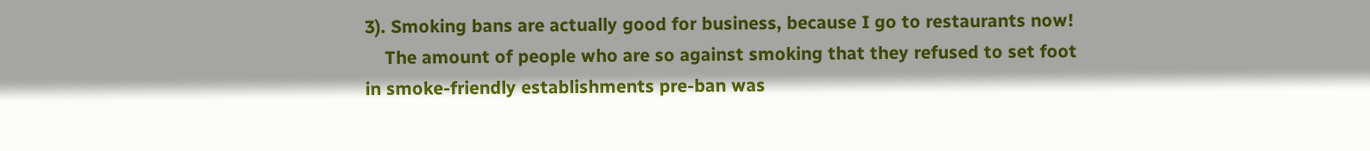3). Smoking bans are actually good for business, because I go to restaurants now!
    The amount of people who are so against smoking that they refused to set foot in smoke-friendly establishments pre-ban was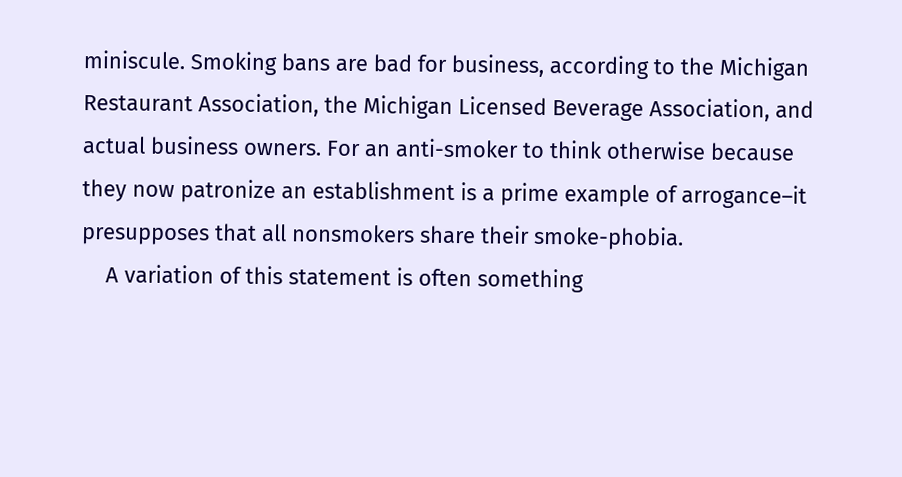miniscule. Smoking bans are bad for business, according to the Michigan Restaurant Association, the Michigan Licensed Beverage Association, and actual business owners. For an anti-smoker to think otherwise because they now patronize an establishment is a prime example of arrogance–it presupposes that all nonsmokers share their smoke-phobia.
    A variation of this statement is often something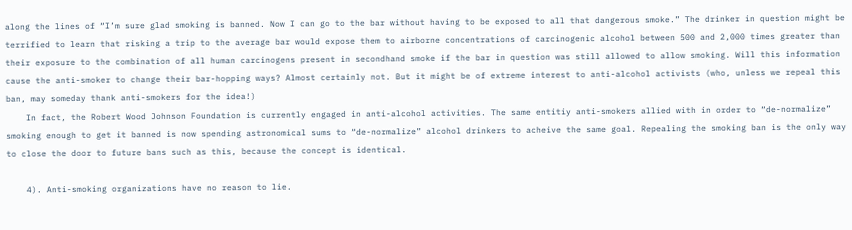along the lines of “I’m sure glad smoking is banned. Now I can go to the bar without having to be exposed to all that dangerous smoke.” The drinker in question might be terrified to learn that risking a trip to the average bar would expose them to airborne concentrations of carcinogenic alcohol between 500 and 2,000 times greater than their exposure to the combination of all human carcinogens present in secondhand smoke if the bar in question was still allowed to allow smoking. Will this information cause the anti-smoker to change their bar-hopping ways? Almost certainly not. But it might be of extreme interest to anti-alcohol activists (who, unless we repeal this ban, may someday thank anti-smokers for the idea!)
    In fact, the Robert Wood Johnson Foundation is currently engaged in anti-alcohol activities. The same entitiy anti-smokers allied with in order to “de-normalize” smoking enough to get it banned is now spending astronomical sums to “de-normalize” alcohol drinkers to acheive the same goal. Repealing the smoking ban is the only way to close the door to future bans such as this, because the concept is identical.

    4). Anti-smoking organizations have no reason to lie.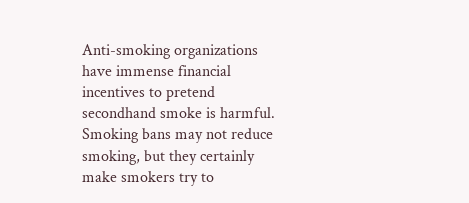Anti-smoking organizations have immense financial incentives to pretend secondhand smoke is harmful. Smoking bans may not reduce smoking, but they certainly make smokers try to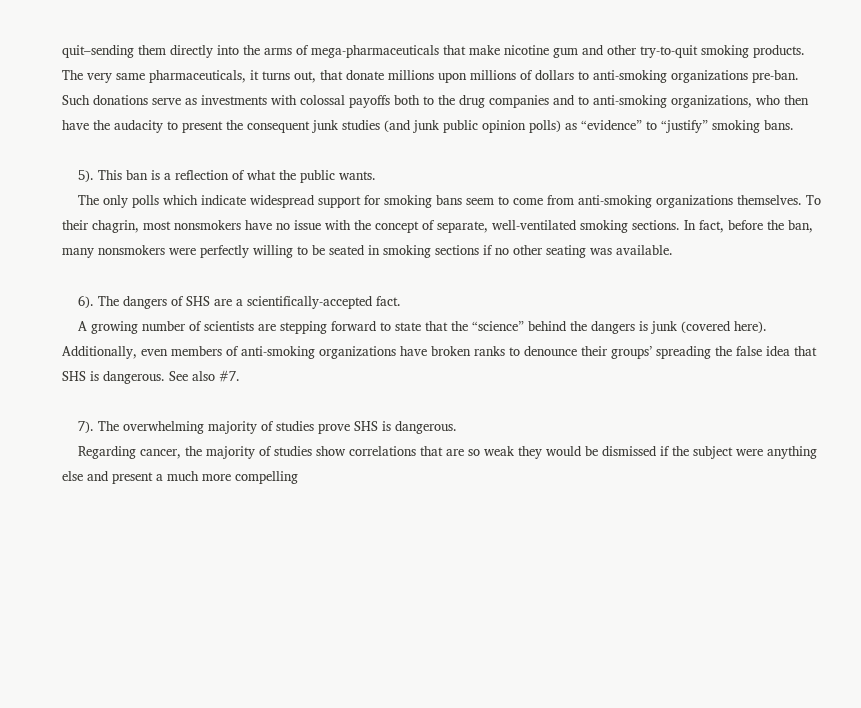quit–sending them directly into the arms of mega-pharmaceuticals that make nicotine gum and other try-to-quit smoking products. The very same pharmaceuticals, it turns out, that donate millions upon millions of dollars to anti-smoking organizations pre-ban. Such donations serve as investments with colossal payoffs both to the drug companies and to anti-smoking organizations, who then have the audacity to present the consequent junk studies (and junk public opinion polls) as “evidence” to “justify” smoking bans.

    5). This ban is a reflection of what the public wants.
    The only polls which indicate widespread support for smoking bans seem to come from anti-smoking organizations themselves. To their chagrin, most nonsmokers have no issue with the concept of separate, well-ventilated smoking sections. In fact, before the ban, many nonsmokers were perfectly willing to be seated in smoking sections if no other seating was available.

    6). The dangers of SHS are a scientifically-accepted fact.
    A growing number of scientists are stepping forward to state that the “science” behind the dangers is junk (covered here). Additionally, even members of anti-smoking organizations have broken ranks to denounce their groups’ spreading the false idea that SHS is dangerous. See also #7.

    7). The overwhelming majority of studies prove SHS is dangerous.
    Regarding cancer, the majority of studies show correlations that are so weak they would be dismissed if the subject were anything else and present a much more compelling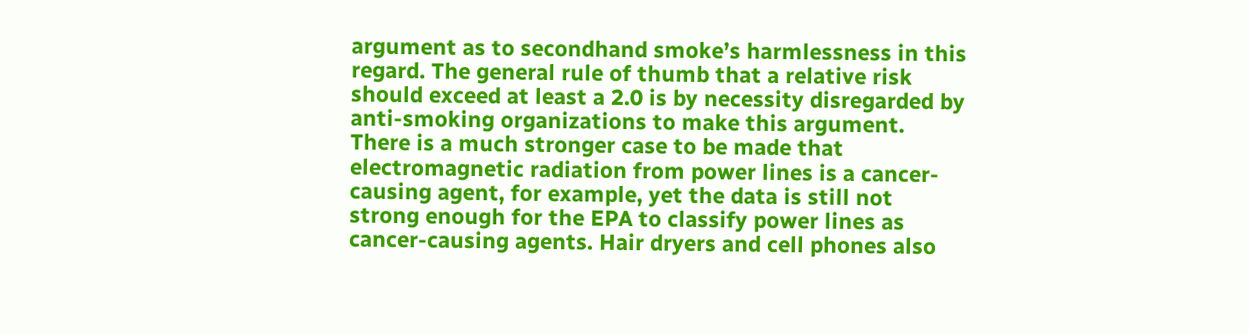argument as to secondhand smoke’s harmlessness in this regard. The general rule of thumb that a relative risk should exceed at least a 2.0 is by necessity disregarded by anti-smoking organizations to make this argument. There is a much stronger case to be made that electromagnetic radiation from power lines is a cancer-causing agent, for example, yet the data is still not strong enough for the EPA to classify power lines as cancer-causing agents. Hair dryers and cell phones also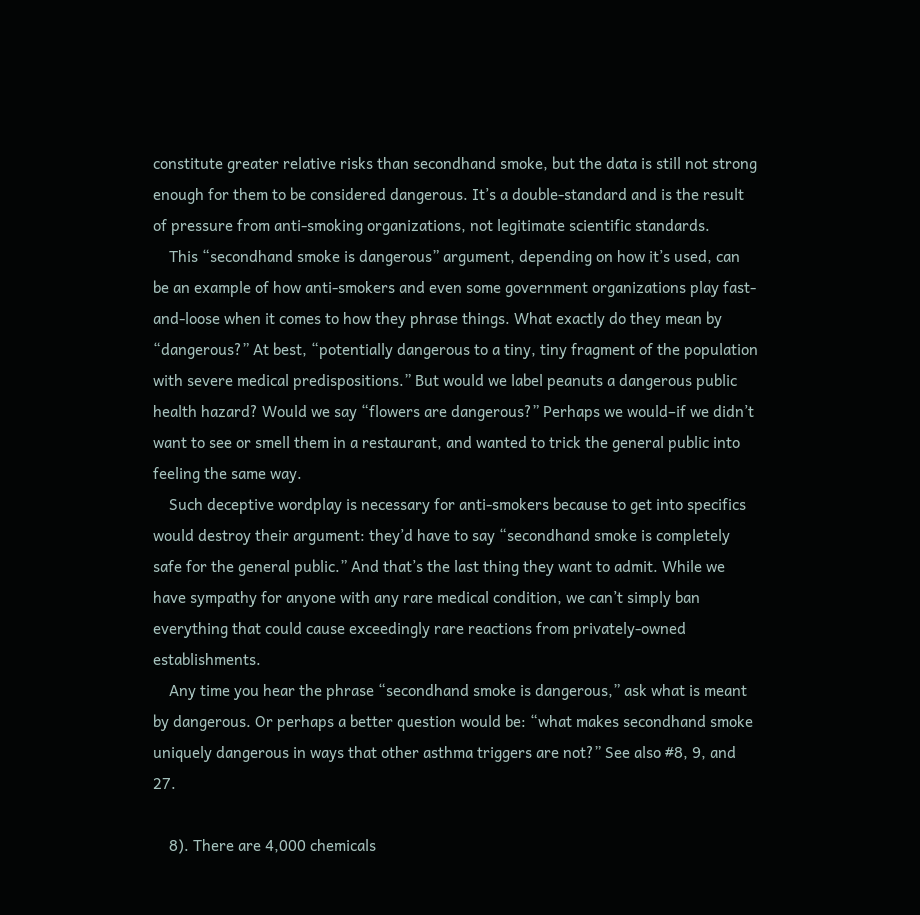constitute greater relative risks than secondhand smoke, but the data is still not strong enough for them to be considered dangerous. It’s a double-standard and is the result of pressure from anti-smoking organizations, not legitimate scientific standards.
    This “secondhand smoke is dangerous” argument, depending on how it’s used, can be an example of how anti-smokers and even some government organizations play fast-and-loose when it comes to how they phrase things. What exactly do they mean by “dangerous?” At best, “potentially dangerous to a tiny, tiny fragment of the population with severe medical predispositions.” But would we label peanuts a dangerous public health hazard? Would we say “flowers are dangerous?” Perhaps we would–if we didn’t want to see or smell them in a restaurant, and wanted to trick the general public into feeling the same way.
    Such deceptive wordplay is necessary for anti-smokers because to get into specifics would destroy their argument: they’d have to say “secondhand smoke is completely safe for the general public.” And that’s the last thing they want to admit. While we have sympathy for anyone with any rare medical condition, we can’t simply ban everything that could cause exceedingly rare reactions from privately-owned establishments.
    Any time you hear the phrase “secondhand smoke is dangerous,” ask what is meant by dangerous. Or perhaps a better question would be: “what makes secondhand smoke uniquely dangerous in ways that other asthma triggers are not?” See also #8, 9, and 27.

    8). There are 4,000 chemicals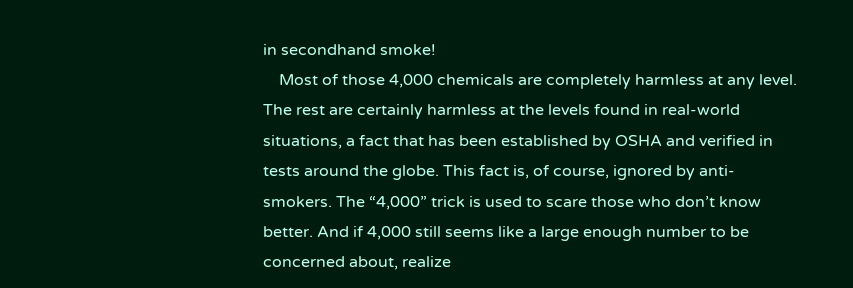in secondhand smoke!
    Most of those 4,000 chemicals are completely harmless at any level. The rest are certainly harmless at the levels found in real-world situations, a fact that has been established by OSHA and verified in tests around the globe. This fact is, of course, ignored by anti-smokers. The “4,000” trick is used to scare those who don’t know better. And if 4,000 still seems like a large enough number to be concerned about, realize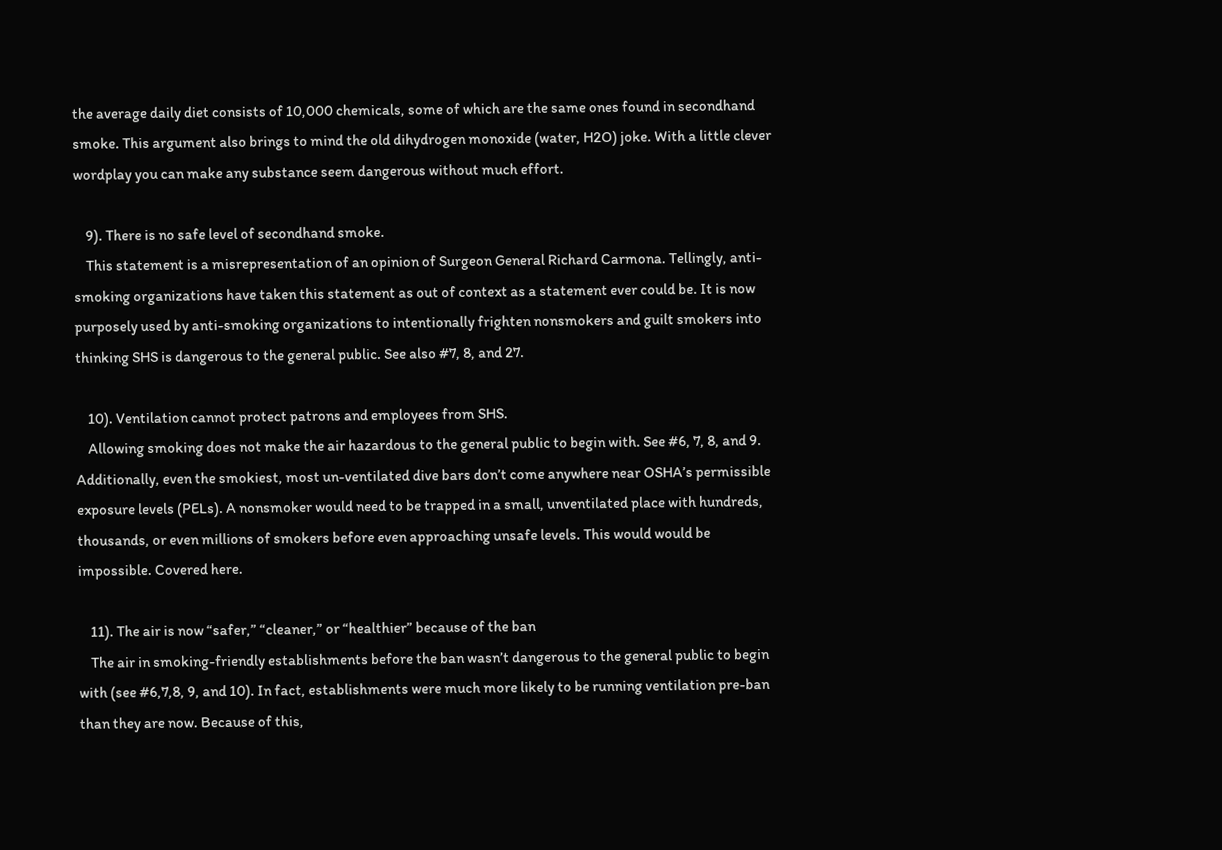the average daily diet consists of 10,000 chemicals, some of which are the same ones found in secondhand smoke. This argument also brings to mind the old dihydrogen monoxide (water, H2O) joke. With a little clever wordplay you can make any substance seem dangerous without much effort.

    9). There is no safe level of secondhand smoke.
    This statement is a misrepresentation of an opinion of Surgeon General Richard Carmona. Tellingly, anti-smoking organizations have taken this statement as out of context as a statement ever could be. It is now purposely used by anti-smoking organizations to intentionally frighten nonsmokers and guilt smokers into thinking SHS is dangerous to the general public. See also #7, 8, and 27.

    10). Ventilation cannot protect patrons and employees from SHS.
    Allowing smoking does not make the air hazardous to the general public to begin with. See #6, 7, 8, and 9. Additionally, even the smokiest, most un-ventilated dive bars don’t come anywhere near OSHA’s permissible exposure levels (PELs). A nonsmoker would need to be trapped in a small, unventilated place with hundreds, thousands, or even millions of smokers before even approaching unsafe levels. This would would be impossible. Covered here.

    11). The air is now “safer,” “cleaner,” or “healthier” because of the ban
    The air in smoking-friendly establishments before the ban wasn’t dangerous to the general public to begin with (see #6,7,8, 9, and 10). In fact, establishments were much more likely to be running ventilation pre-ban than they are now. Because of this,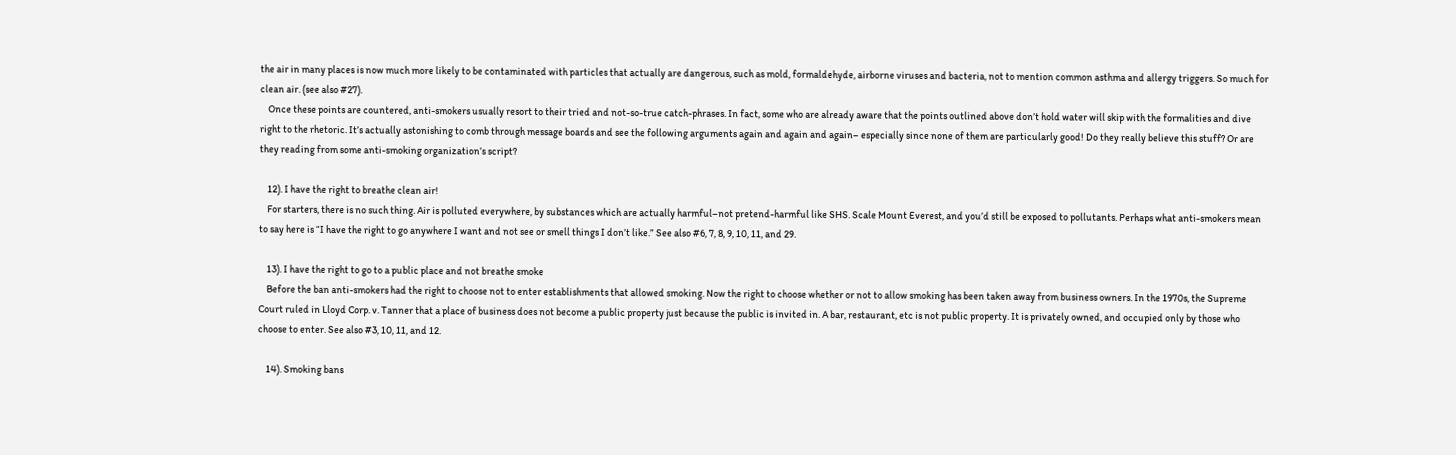the air in many places is now much more likely to be contaminated with particles that actually are dangerous, such as mold, formaldehyde, airborne viruses and bacteria, not to mention common asthma and allergy triggers. So much for clean air. (see also #27).
    Once these points are countered, anti-smokers usually resort to their tried and not-so-true catch-phrases. In fact, some who are already aware that the points outlined above don’t hold water will skip with the formalities and dive right to the rhetoric. It’s actually astonishing to comb through message boards and see the following arguments again and again and again– especially since none of them are particularly good! Do they really believe this stuff? Or are they reading from some anti-smoking organization’s script?

    12). I have the right to breathe clean air!
    For starters, there is no such thing. Air is polluted everywhere, by substances which are actually harmful–not pretend-harmful like SHS. Scale Mount Everest, and you’d still be exposed to pollutants. Perhaps what anti-smokers mean to say here is “I have the right to go anywhere I want and not see or smell things I don’t like.” See also #6, 7, 8, 9, 10, 11, and 29.

    13). I have the right to go to a public place and not breathe smoke
    Before the ban anti-smokers had the right to choose not to enter establishments that allowed smoking. Now the right to choose whether or not to allow smoking has been taken away from business owners. In the 1970s, the Supreme Court ruled in Lloyd Corp. v. Tanner that a place of business does not become a public property just because the public is invited in. A bar, restaurant, etc is not public property. It is privately owned, and occupied only by those who choose to enter. See also #3, 10, 11, and 12.

    14). Smoking bans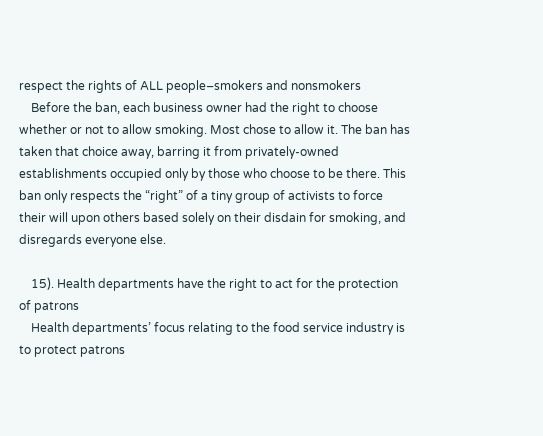respect the rights of ALL people–smokers and nonsmokers
    Before the ban, each business owner had the right to choose whether or not to allow smoking. Most chose to allow it. The ban has taken that choice away, barring it from privately-owned establishments occupied only by those who choose to be there. This ban only respects the “right” of a tiny group of activists to force their will upon others based solely on their disdain for smoking, and disregards everyone else.

    15). Health departments have the right to act for the protection of patrons
    Health departments’ focus relating to the food service industry is to protect patrons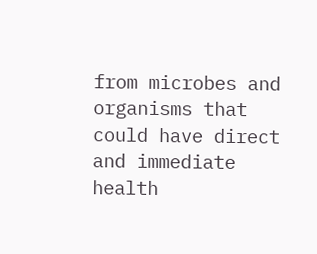from microbes and organisms that could have direct and immediate health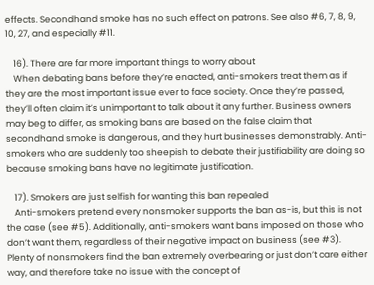effects. Secondhand smoke has no such effect on patrons. See also #6, 7, 8, 9, 10, 27, and especially #11.

    16). There are far more important things to worry about
    When debating bans before they’re enacted, anti-smokers treat them as if they are the most important issue ever to face society. Once they’re passed, they’ll often claim it’s unimportant to talk about it any further. Business owners may beg to differ, as smoking bans are based on the false claim that secondhand smoke is dangerous, and they hurt businesses demonstrably. Anti-smokers who are suddenly too sheepish to debate their justifiability are doing so because smoking bans have no legitimate justification.

    17). Smokers are just selfish for wanting this ban repealed
    Anti-smokers pretend every nonsmoker supports the ban as-is, but this is not the case (see #5). Additionally, anti-smokers want bans imposed on those who don’t want them, regardless of their negative impact on business (see #3). Plenty of nonsmokers find the ban extremely overbearing or just don’t care either way, and therefore take no issue with the concept of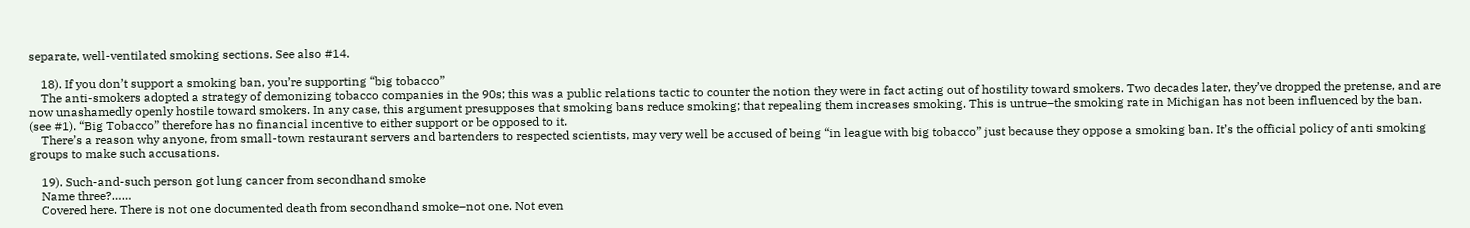separate, well-ventilated smoking sections. See also #14.

    18). If you don’t support a smoking ban, you’re supporting “big tobacco”
    The anti-smokers adopted a strategy of demonizing tobacco companies in the 90s; this was a public relations tactic to counter the notion they were in fact acting out of hostility toward smokers. Two decades later, they’ve dropped the pretense, and are now unashamedly openly hostile toward smokers. In any case, this argument presupposes that smoking bans reduce smoking; that repealing them increases smoking. This is untrue–the smoking rate in Michigan has not been influenced by the ban. (see #1). “Big Tobacco” therefore has no financial incentive to either support or be opposed to it.
    There’s a reason why anyone, from small-town restaurant servers and bartenders to respected scientists, may very well be accused of being “in league with big tobacco” just because they oppose a smoking ban. It’s the official policy of anti smoking groups to make such accusations.

    19). Such-and-such person got lung cancer from secondhand smoke
    Name three?……
    Covered here. There is not one documented death from secondhand smoke–not one. Not even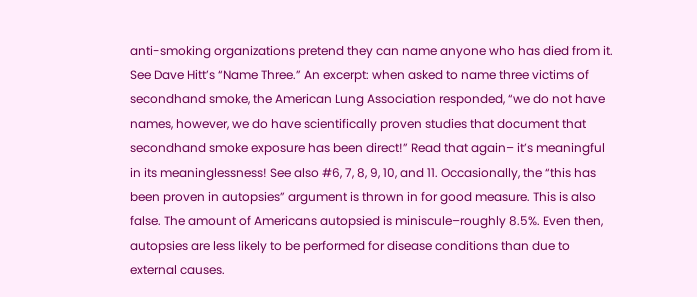anti-smoking organizations pretend they can name anyone who has died from it. See Dave Hitt’s “Name Three.” An excerpt: when asked to name three victims of secondhand smoke, the American Lung Association responded, “we do not have names, however, we do have scientifically proven studies that document that secondhand smoke exposure has been direct!” Read that again– it’s meaningful in its meaninglessness! See also #6, 7, 8, 9, 10, and 11. Occasionally, the “this has been proven in autopsies” argument is thrown in for good measure. This is also false. The amount of Americans autopsied is miniscule–roughly 8.5%. Even then, autopsies are less likely to be performed for disease conditions than due to external causes.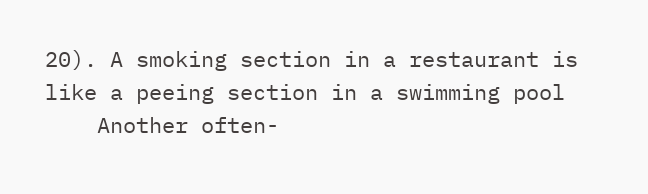20). A smoking section in a restaurant is like a peeing section in a swimming pool
    Another often-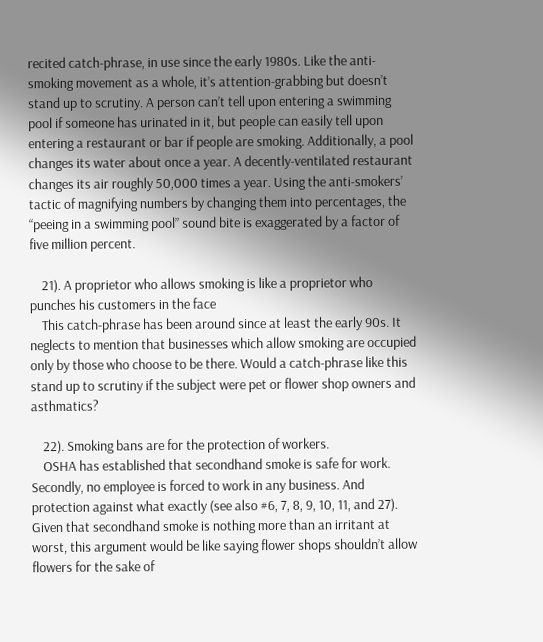recited catch-phrase, in use since the early 1980s. Like the anti-smoking movement as a whole, it’s attention-grabbing but doesn’t stand up to scrutiny. A person can’t tell upon entering a swimming pool if someone has urinated in it, but people can easily tell upon entering a restaurant or bar if people are smoking. Additionally, a pool changes its water about once a year. A decently-ventilated restaurant changes its air roughly 50,000 times a year. Using the anti-smokers’ tactic of magnifying numbers by changing them into percentages, the “peeing in a swimming pool” sound bite is exaggerated by a factor of five million percent.

    21). A proprietor who allows smoking is like a proprietor who punches his customers in the face
    This catch-phrase has been around since at least the early 90s. It neglects to mention that businesses which allow smoking are occupied only by those who choose to be there. Would a catch-phrase like this stand up to scrutiny if the subject were pet or flower shop owners and asthmatics?

    22). Smoking bans are for the protection of workers.
    OSHA has established that secondhand smoke is safe for work. Secondly, no employee is forced to work in any business. And protection against what exactly (see also #6, 7, 8, 9, 10, 11, and 27). Given that secondhand smoke is nothing more than an irritant at worst, this argument would be like saying flower shops shouldn’t allow flowers for the sake of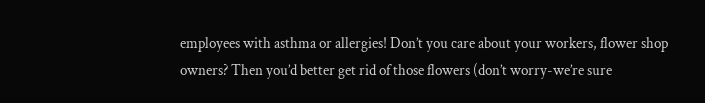employees with asthma or allergies! Don’t you care about your workers, flower shop owners? Then you’d better get rid of those flowers (don’t worry-we’re sure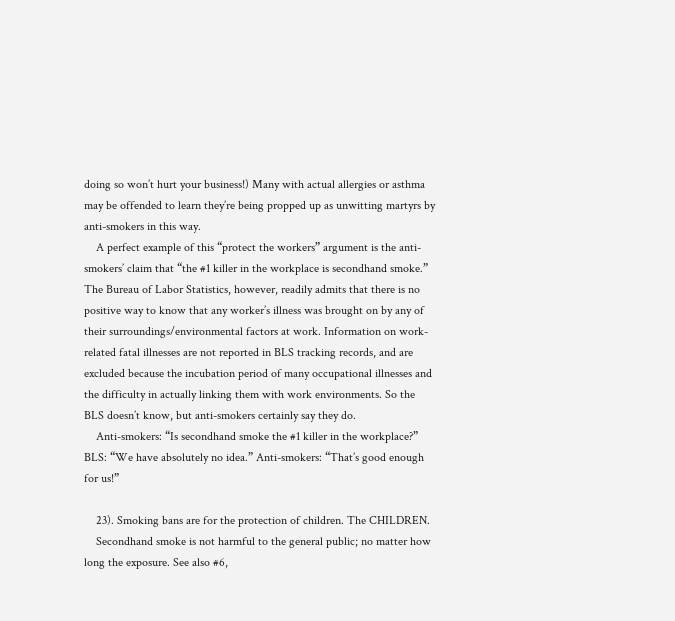doing so won’t hurt your business!) Many with actual allergies or asthma may be offended to learn they’re being propped up as unwitting martyrs by anti-smokers in this way.
    A perfect example of this “protect the workers” argument is the anti-smokers’ claim that “the #1 killer in the workplace is secondhand smoke.” The Bureau of Labor Statistics, however, readily admits that there is no positive way to know that any worker’s illness was brought on by any of their surroundings/environmental factors at work. Information on work-related fatal illnesses are not reported in BLS tracking records, and are excluded because the incubation period of many occupational illnesses and the difficulty in actually linking them with work environments. So the BLS doesn’t know, but anti-smokers certainly say they do.
    Anti-smokers: “Is secondhand smoke the #1 killer in the workplace?” BLS: “We have absolutely no idea.” Anti-smokers: “That’s good enough for us!”

    23). Smoking bans are for the protection of children. The CHILDREN.
    Secondhand smoke is not harmful to the general public; no matter how long the exposure. See also #6,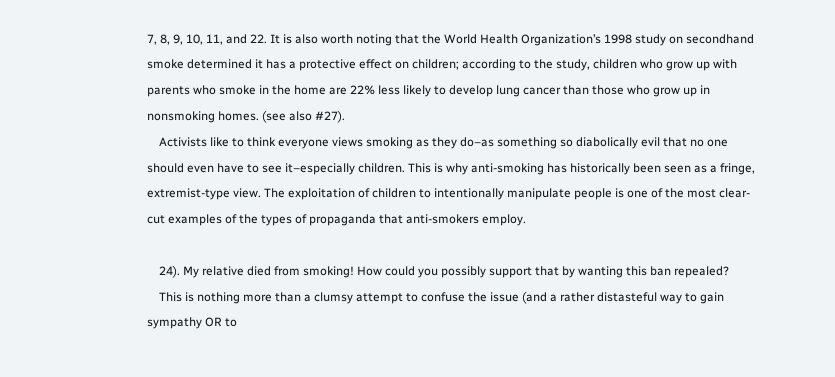7, 8, 9, 10, 11, and 22. It is also worth noting that the World Health Organization’s 1998 study on secondhand smoke determined it has a protective effect on children; according to the study, children who grow up with parents who smoke in the home are 22% less likely to develop lung cancer than those who grow up in nonsmoking homes. (see also #27).
    Activists like to think everyone views smoking as they do–as something so diabolically evil that no one should even have to see it–especially children. This is why anti-smoking has historically been seen as a fringe, extremist-type view. The exploitation of children to intentionally manipulate people is one of the most clear-cut examples of the types of propaganda that anti-smokers employ.

    24). My relative died from smoking! How could you possibly support that by wanting this ban repealed?
    This is nothing more than a clumsy attempt to confuse the issue (and a rather distasteful way to gain sympathy OR to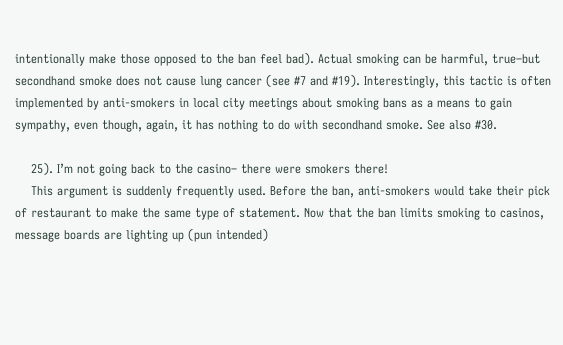intentionally make those opposed to the ban feel bad). Actual smoking can be harmful, true–but secondhand smoke does not cause lung cancer (see #7 and #19). Interestingly, this tactic is often implemented by anti-smokers in local city meetings about smoking bans as a means to gain sympathy, even though, again, it has nothing to do with secondhand smoke. See also #30.

    25). I’m not going back to the casino– there were smokers there!
    This argument is suddenly frequently used. Before the ban, anti-smokers would take their pick of restaurant to make the same type of statement. Now that the ban limits smoking to casinos, message boards are lighting up (pun intended)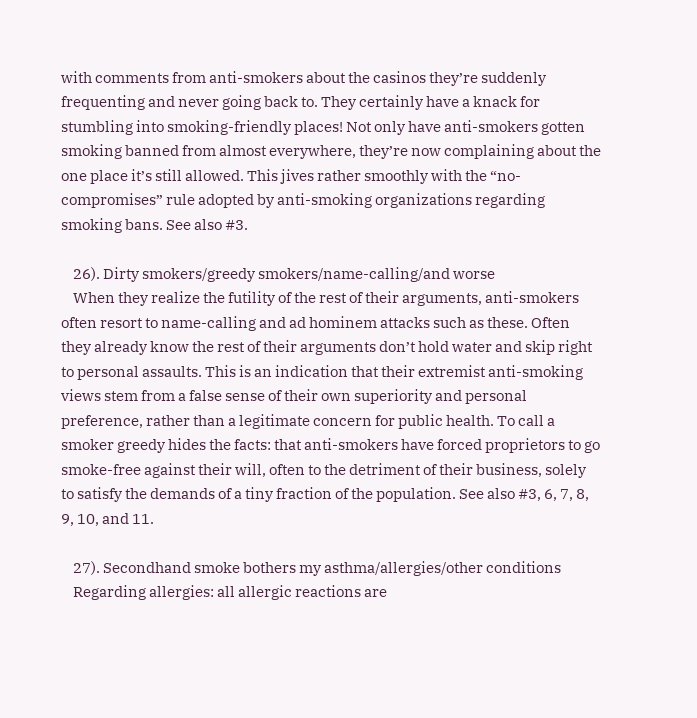with comments from anti-smokers about the casinos they’re suddenly frequenting and never going back to. They certainly have a knack for stumbling into smoking-friendly places! Not only have anti-smokers gotten smoking banned from almost everywhere, they’re now complaining about the one place it’s still allowed. This jives rather smoothly with the “no-compromises” rule adopted by anti-smoking organizations regarding smoking bans. See also #3.

    26). Dirty smokers/greedy smokers/name-calling/and worse
    When they realize the futility of the rest of their arguments, anti-smokers often resort to name-calling and ad hominem attacks such as these. Often they already know the rest of their arguments don’t hold water and skip right to personal assaults. This is an indication that their extremist anti-smoking views stem from a false sense of their own superiority and personal preference, rather than a legitimate concern for public health. To call a smoker greedy hides the facts: that anti-smokers have forced proprietors to go smoke-free against their will, often to the detriment of their business, solely to satisfy the demands of a tiny fraction of the population. See also #3, 6, 7, 8, 9, 10, and 11.

    27). Secondhand smoke bothers my asthma/allergies/other conditions
    Regarding allergies: all allergic reactions are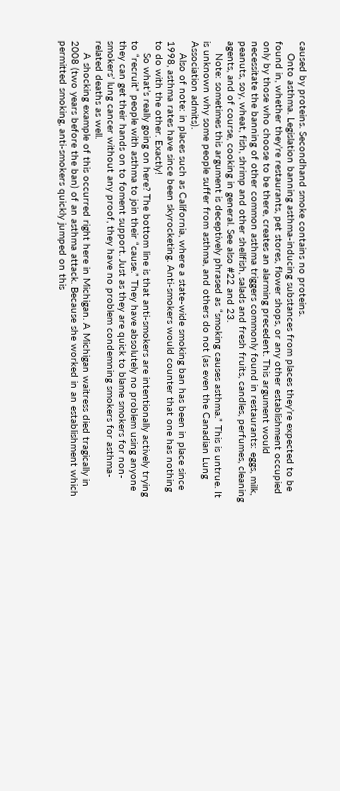caused by proteins. Secondhand smoke contains no proteins.
    Onto asthma. Legislation banning asthma-inducing substances from places they’re expected to be found in, whether they’re restaurants, pet stores, flower shops, or any other establishment occupied only by those who choose to be there, creates an alarming precedent. This argument would necessitate the banning of other common asthma triggers commonly found in restaurants: eggs, milk, peanuts, soy, wheat, fish, shrimp and other shellfish, salads and fresh fruits, candles, perfumes, cleaning agents, and of course, cooking in general. See also #22 and 23.
    Note: sometimes this argument is deceptively phrased as “smoking causes asthma.” This is untrue. It is unknown why some people suffer from asthma, and others do not (as even the Canadian Lung Association admits).
    Also of note: in places such as California, where a state-wide smoking ban has been in place since 1998, asthma rates have since been skyrocketing. Anti-smokers would counter that one has nothing to do with the other. Exactly!
    So what’s really going on here? The bottom line is that anti-smokers are intentionally actively trying to “recruit” people with asthma to join their “cause.” They have absolutely no problem using anyone they can get their hands on to foment support. Just as they are quick to blame smokers for non-smokers’ lung cancer without any proof, they have no problem condemning smokers for asthma-related deaths as well.
    A shocking example of this occurred right here in Michigan. A Michigan waitress died tragically in 2008 (two years before the ban) of an asthma attack. Because she worked in an establishment which permitted smoking, anti-smokers quickly jumped on this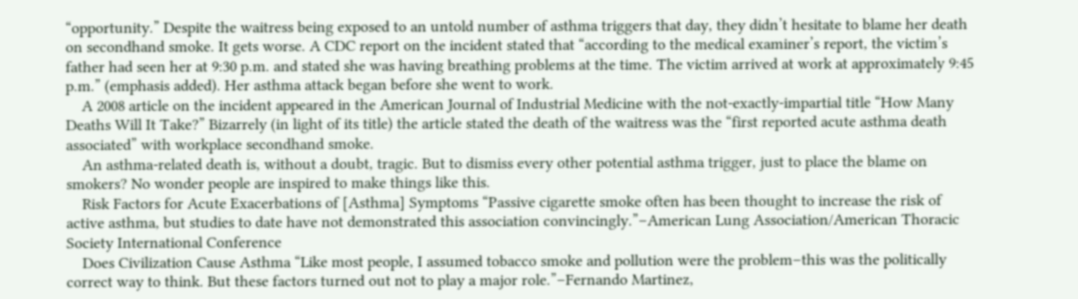“opportunity.” Despite the waitress being exposed to an untold number of asthma triggers that day, they didn’t hesitate to blame her death on secondhand smoke. It gets worse. A CDC report on the incident stated that “according to the medical examiner’s report, the victim’s father had seen her at 9:30 p.m. and stated she was having breathing problems at the time. The victim arrived at work at approximately 9:45 p.m.” (emphasis added). Her asthma attack began before she went to work.
    A 2008 article on the incident appeared in the American Journal of Industrial Medicine with the not-exactly-impartial title “How Many Deaths Will It Take?” Bizarrely (in light of its title) the article stated the death of the waitress was the “first reported acute asthma death associated” with workplace secondhand smoke.
    An asthma-related death is, without a doubt, tragic. But to dismiss every other potential asthma trigger, just to place the blame on smokers? No wonder people are inspired to make things like this.
    Risk Factors for Acute Exacerbations of [Asthma] Symptoms “Passive cigarette smoke often has been thought to increase the risk of active asthma, but studies to date have not demonstrated this association convincingly.”–American Lung Association/American Thoracic Society International Conference
    Does Civilization Cause Asthma “Like most people, I assumed tobacco smoke and pollution were the problem–this was the politically correct way to think. But these factors turned out not to play a major role.”–Fernando Martinez,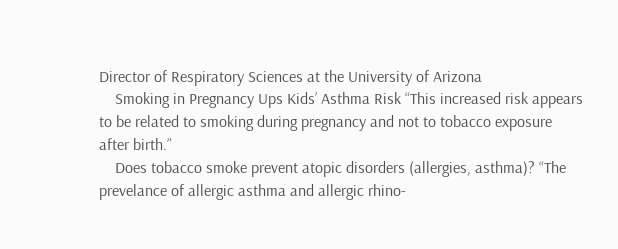Director of Respiratory Sciences at the University of Arizona
    Smoking in Pregnancy Ups Kids’ Asthma Risk “This increased risk appears to be related to smoking during pregnancy and not to tobacco exposure after birth.”
    Does tobacco smoke prevent atopic disorders (allergies, asthma)? “The prevelance of allergic asthma and allergic rhino-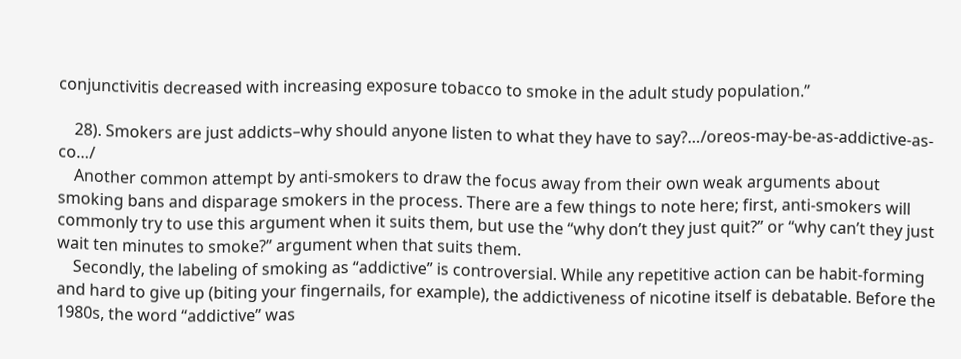conjunctivitis decreased with increasing exposure tobacco to smoke in the adult study population.”

    28). Smokers are just addicts–why should anyone listen to what they have to say?…/oreos-may-be-as-addictive-as-co…/
    Another common attempt by anti-smokers to draw the focus away from their own weak arguments about smoking bans and disparage smokers in the process. There are a few things to note here; first, anti-smokers will commonly try to use this argument when it suits them, but use the “why don’t they just quit?” or “why can’t they just wait ten minutes to smoke?” argument when that suits them.
    Secondly, the labeling of smoking as “addictive” is controversial. While any repetitive action can be habit-forming and hard to give up (biting your fingernails, for example), the addictiveness of nicotine itself is debatable. Before the 1980s, the word “addictive” was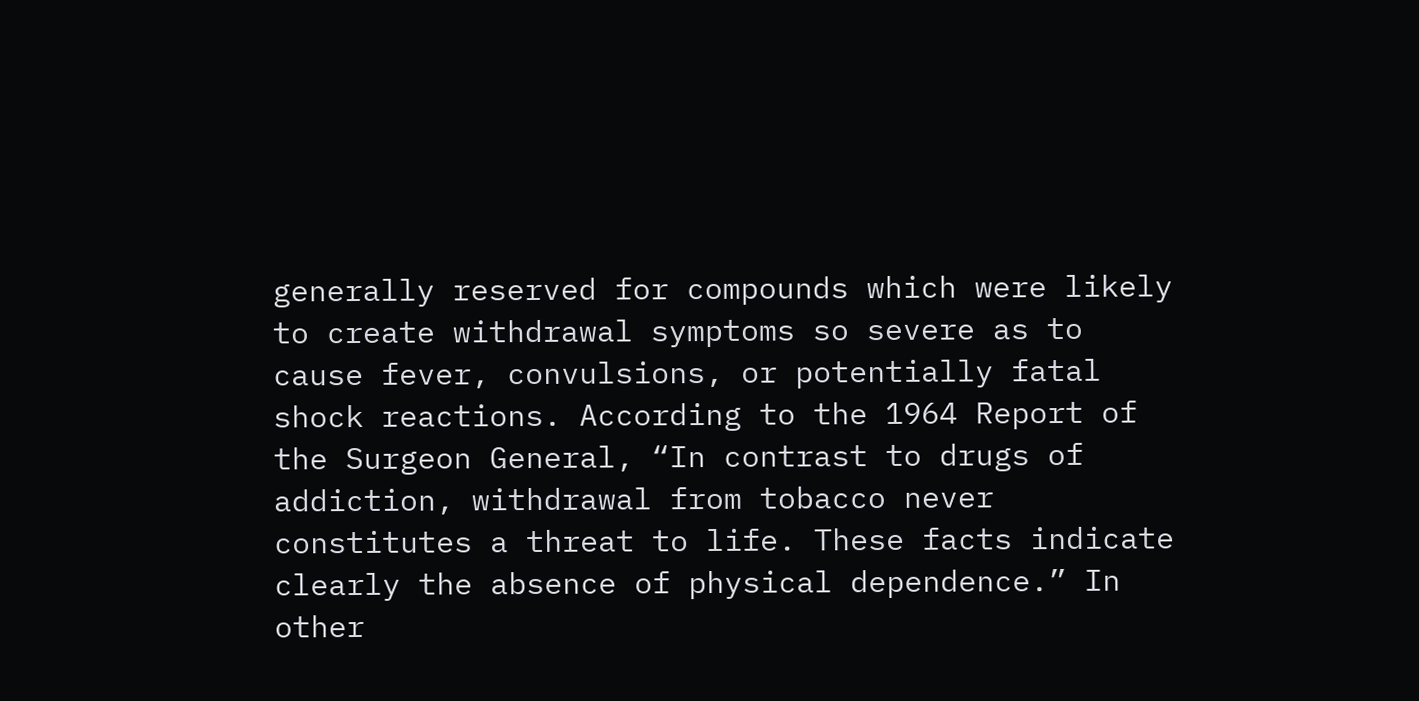generally reserved for compounds which were likely to create withdrawal symptoms so severe as to cause fever, convulsions, or potentially fatal shock reactions. According to the 1964 Report of the Surgeon General, “In contrast to drugs of addiction, withdrawal from tobacco never constitutes a threat to life. These facts indicate clearly the absence of physical dependence.” In other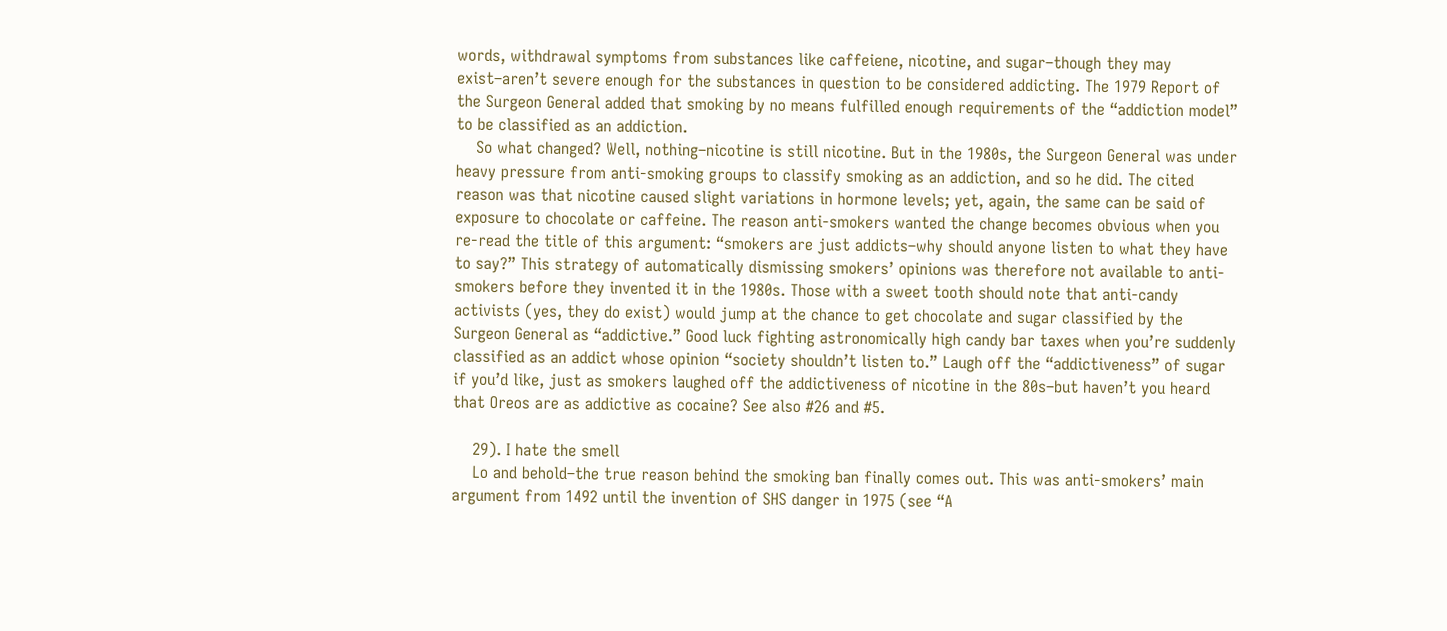words, withdrawal symptoms from substances like caffeiene, nicotine, and sugar–though they may exist–aren’t severe enough for the substances in question to be considered addicting. The 1979 Report of the Surgeon General added that smoking by no means fulfilled enough requirements of the “addiction model” to be classified as an addiction.
    So what changed? Well, nothing–nicotine is still nicotine. But in the 1980s, the Surgeon General was under heavy pressure from anti-smoking groups to classify smoking as an addiction, and so he did. The cited reason was that nicotine caused slight variations in hormone levels; yet, again, the same can be said of exposure to chocolate or caffeine. The reason anti-smokers wanted the change becomes obvious when you re-read the title of this argument: “smokers are just addicts–why should anyone listen to what they have to say?” This strategy of automatically dismissing smokers’ opinions was therefore not available to anti-smokers before they invented it in the 1980s. Those with a sweet tooth should note that anti-candy activists (yes, they do exist) would jump at the chance to get chocolate and sugar classified by the Surgeon General as “addictive.” Good luck fighting astronomically high candy bar taxes when you’re suddenly classified as an addict whose opinion “society shouldn’t listen to.” Laugh off the “addictiveness” of sugar if you’d like, just as smokers laughed off the addictiveness of nicotine in the 80s–but haven’t you heard that Oreos are as addictive as cocaine? See also #26 and #5.

    29). I hate the smell
    Lo and behold–the true reason behind the smoking ban finally comes out. This was anti-smokers’ main argument from 1492 until the invention of SHS danger in 1975 (see “A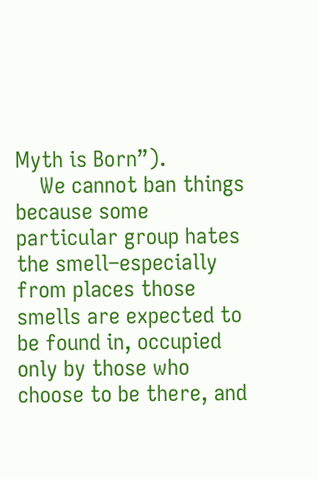Myth is Born”).
    We cannot ban things because some particular group hates the smell–especially from places those smells are expected to be found in, occupied only by those who choose to be there, and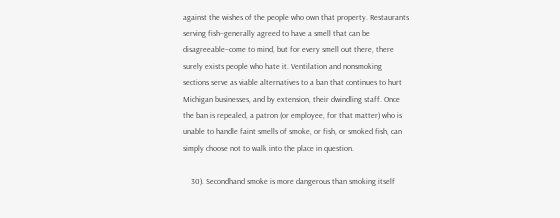against the wishes of the people who own that property. Restaurants serving fish–generally agreed to have a smell that can be disagreeable–come to mind, but for every smell out there, there surely exists people who hate it. Ventilation and nonsmoking sections serve as viable alternatives to a ban that continues to hurt Michigan businesses, and by extension, their dwindling staff. Once the ban is repealed, a patron (or employee, for that matter) who is unable to handle faint smells of smoke, or fish, or smoked fish, can simply choose not to walk into the place in question.

    30). Secondhand smoke is more dangerous than smoking itself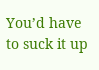You’d have to suck it up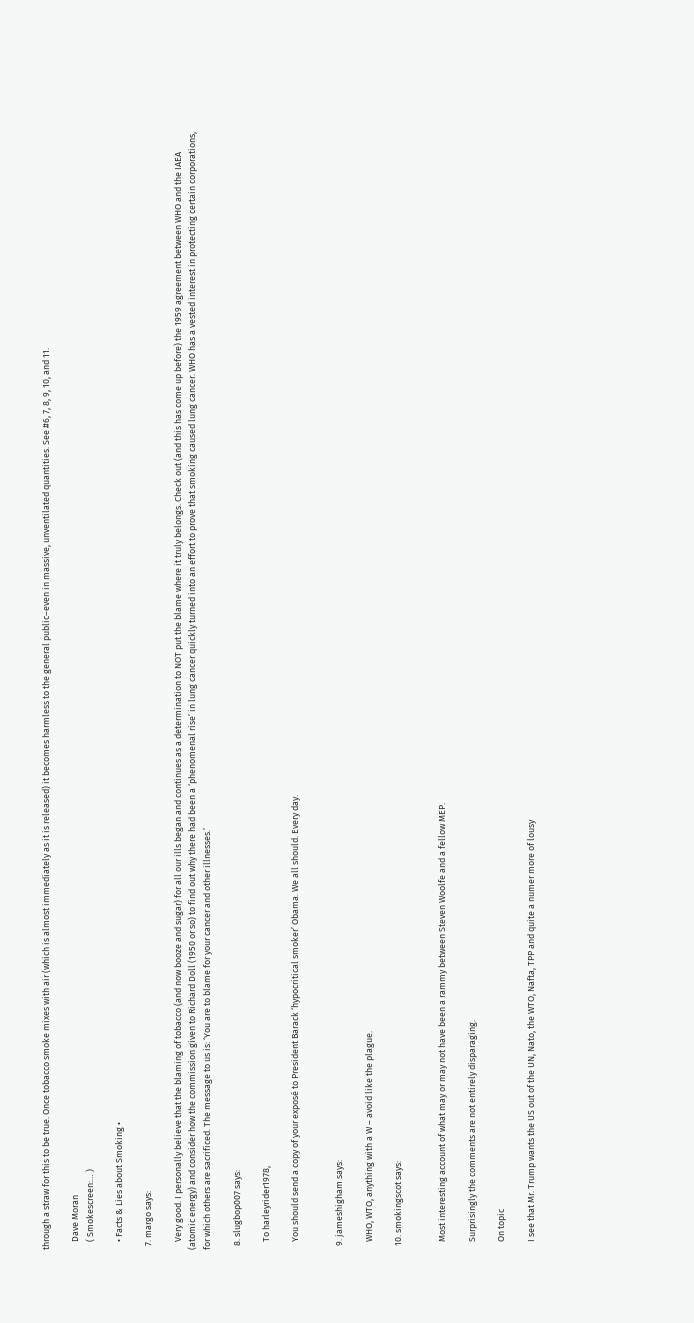through a straw for this to be true. Once tobacco smoke mixes with air (which is almost immediately as it is released) it becomes harmless to the general public–even in massive, unventilated quantities. See #6, 7, 8, 9, 10, and 11.

    Dave Moran
    ( Smokescreen:… )

    • Facts & Lies about Smoking •

  7. margo says:

    Very good. I personally believe that the blaming of tobacco (and now booze and sugar) for all our ills began and continues as a determination to NOT put the blame where it truly belongs. Check out (and this has come up before) the 1959 agreement between WHO and the IAEA (atomic energy) and consider how the commission given to Richard Doll (1950 or so) to find out why there had been a ‘phenomenal rise’ in lung cancer quickly turned into an effort to prove that smoking caused lung cancer. WHO has a vested interest in protecting certain corporations, for which others are sacrificed. The message to us is: ‘You are to blame for your cancer and other illnesses.’

  8. slugbop007 says:

    To harleyrider1978,

    You should send a copy of your exposé to President Barack ‘hypocritical smoker’ Obama. We all should. Every day.


  9. jameshigham says:

    WHO, WTO, anything with a W – avoid like the plague.

  10. smokingscot says:


    Most interesting account of what may or may not have been a rammy between Steven Woolfe and a fellow MEP.

    Surprisingly the comments are not entirely disparaging.

    On topic

    I see that Mr. Trump wants the US out of the UN, Nato, the WTO, Nafta, TPP and quite a numer more of lousy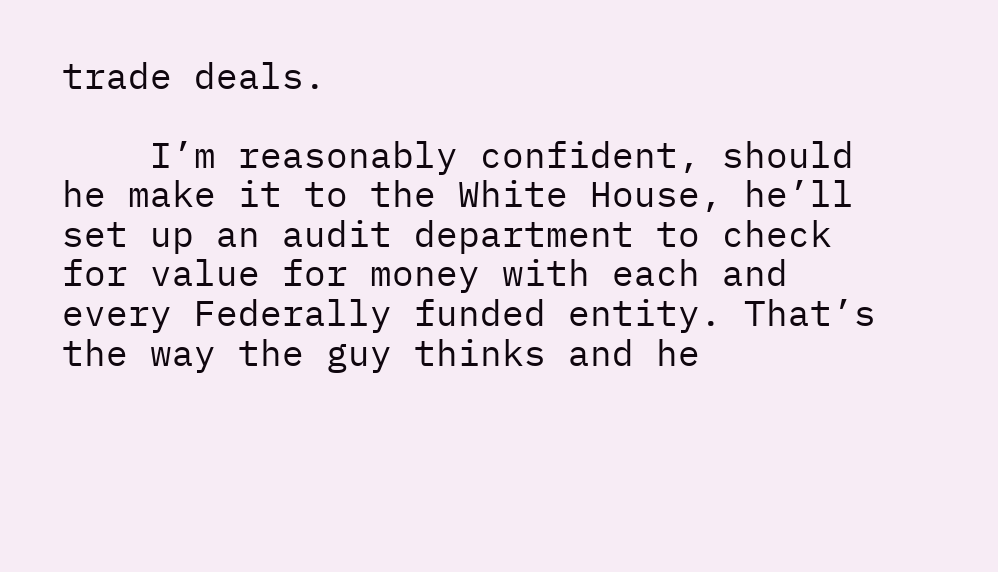trade deals.

    I’m reasonably confident, should he make it to the White House, he’ll set up an audit department to check for value for money with each and every Federally funded entity. That’s the way the guy thinks and he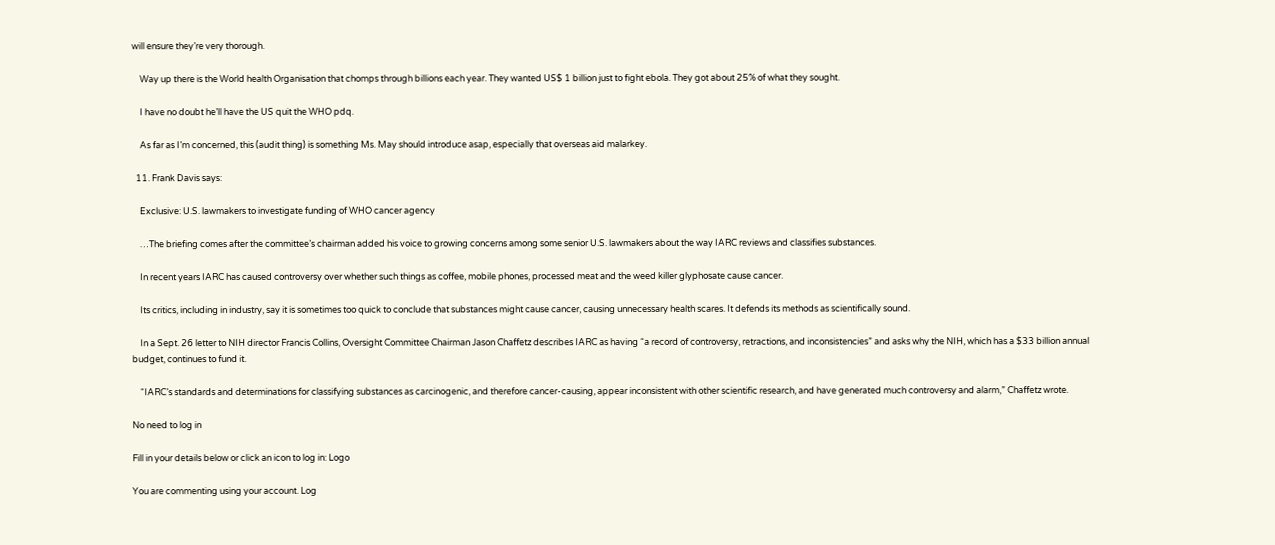will ensure they’re very thorough.

    Way up there is the World health Organisation that chomps through billions each year. They wanted US$ 1 billion just to fight ebola. They got about 25% of what they sought.

    I have no doubt he’ll have the US quit the WHO pdq.

    As far as I’m concerned, this (audit thing) is something Ms. May should introduce asap, especially that overseas aid malarkey.

  11. Frank Davis says:

    Exclusive: U.S. lawmakers to investigate funding of WHO cancer agency

    …The briefing comes after the committee’s chairman added his voice to growing concerns among some senior U.S. lawmakers about the way IARC reviews and classifies substances.

    In recent years IARC has caused controversy over whether such things as coffee, mobile phones, processed meat and the weed killer glyphosate cause cancer.

    Its critics, including in industry, say it is sometimes too quick to conclude that substances might cause cancer, causing unnecessary health scares. It defends its methods as scientifically sound.

    In a Sept. 26 letter to NIH director Francis Collins, Oversight Committee Chairman Jason Chaffetz describes IARC as having “a record of controversy, retractions, and inconsistencies” and asks why the NIH, which has a $33 billion annual budget, continues to fund it.

    “IARC’s standards and determinations for classifying substances as carcinogenic, and therefore cancer-causing, appear inconsistent with other scientific research, and have generated much controversy and alarm,” Chaffetz wrote.

No need to log in

Fill in your details below or click an icon to log in: Logo

You are commenting using your account. Log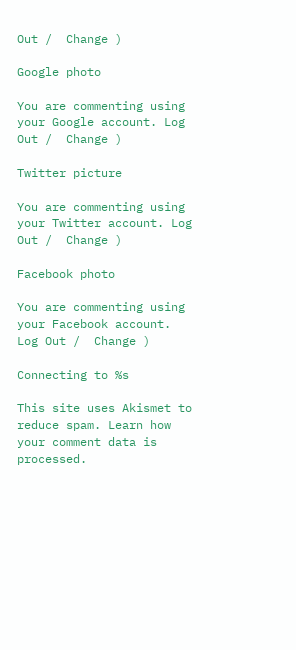Out /  Change )

Google photo

You are commenting using your Google account. Log Out /  Change )

Twitter picture

You are commenting using your Twitter account. Log Out /  Change )

Facebook photo

You are commenting using your Facebook account. Log Out /  Change )

Connecting to %s

This site uses Akismet to reduce spam. Learn how your comment data is processed.